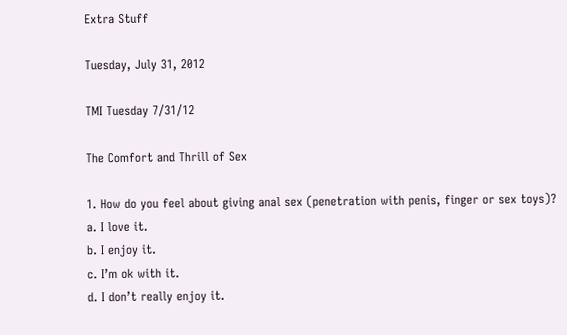Extra Stuff

Tuesday, July 31, 2012

TMI Tuesday 7/31/12

The Comfort and Thrill of Sex

1. How do you feel about giving anal sex (penetration with penis, finger or sex toys)?
a. I love it.
b. I enjoy it.
c. I’m ok with it.
d. I don’t really enjoy it.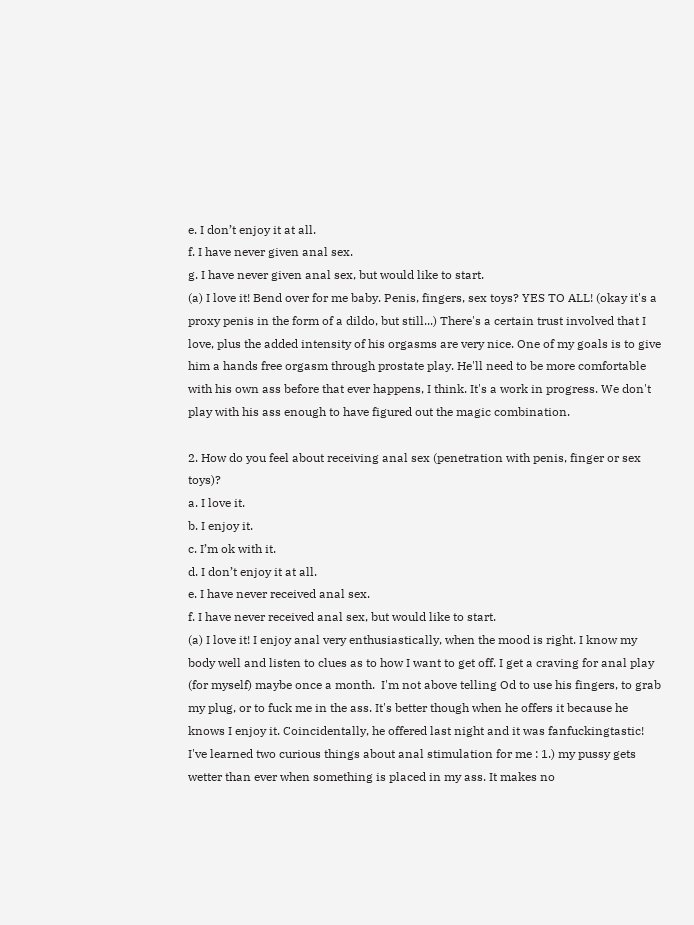e. I don’t enjoy it at all.
f. I have never given anal sex.
g. I have never given anal sex, but would like to start.
(a) I love it! Bend over for me baby. Penis, fingers, sex toys? YES TO ALL! (okay it's a proxy penis in the form of a dildo, but still...) There's a certain trust involved that I love, plus the added intensity of his orgasms are very nice. One of my goals is to give him a hands free orgasm through prostate play. He'll need to be more comfortable with his own ass before that ever happens, I think. It's a work in progress. We don't play with his ass enough to have figured out the magic combination.

2. How do you feel about receiving anal sex (penetration with penis, finger or sex toys)?
a. I love it.
b. I enjoy it.
c. I’m ok with it.
d. I don’t enjoy it at all.
e. I have never received anal sex.
f. I have never received anal sex, but would like to start.
(a) I love it! I enjoy anal very enthusiastically, when the mood is right. I know my body well and listen to clues as to how I want to get off. I get a craving for anal play (for myself) maybe once a month.  I'm not above telling Od to use his fingers, to grab my plug, or to fuck me in the ass. It's better though when he offers it because he knows I enjoy it. Coincidentally, he offered last night and it was fanfuckingtastic! I've learned two curious things about anal stimulation for me : 1.) my pussy gets wetter than ever when something is placed in my ass. It makes no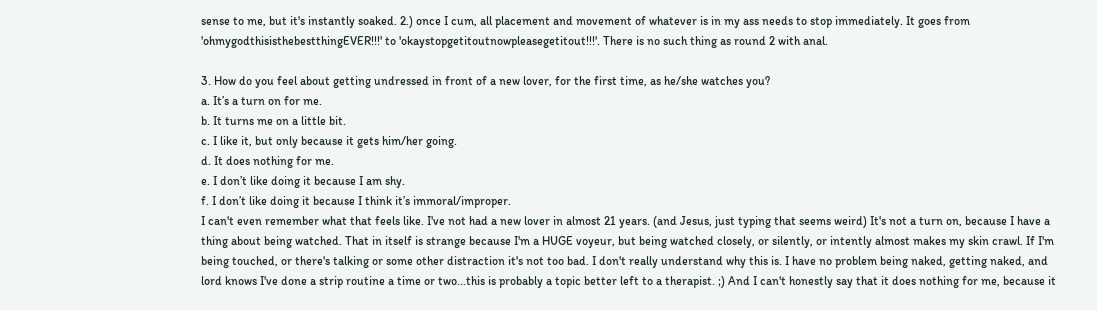sense to me, but it's instantly soaked. 2.) once I cum, all placement and movement of whatever is in my ass needs to stop immediately. It goes from 'ohmygodthisisthebestthingEVER!!!' to 'okaystopgetitoutnowpleasegetitout!!!'. There is no such thing as round 2 with anal.

3. How do you feel about getting undressed in front of a new lover, for the first time, as he/she watches you?
a. It’s a turn on for me.
b. It turns me on a little bit.
c. I like it, but only because it gets him/her going.
d. It does nothing for me.
e. I don’t like doing it because I am shy.
f. I don’t like doing it because I think it’s immoral/improper.
I can't even remember what that feels like. I've not had a new lover in almost 21 years. (and Jesus, just typing that seems weird) It's not a turn on, because I have a thing about being watched. That in itself is strange because I'm a HUGE voyeur, but being watched closely, or silently, or intently almost makes my skin crawl. If I'm being touched, or there's talking or some other distraction it's not too bad. I don't really understand why this is. I have no problem being naked, getting naked, and lord knows I've done a strip routine a time or two...this is probably a topic better left to a therapist. ;) And I can't honestly say that it does nothing for me, because it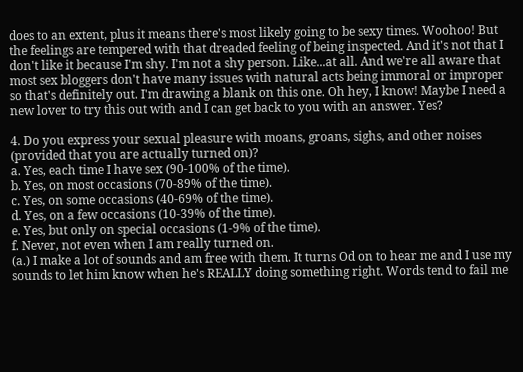does to an extent, plus it means there's most likely going to be sexy times. Woohoo! But the feelings are tempered with that dreaded feeling of being inspected. And it's not that I don't like it because I'm shy. I'm not a shy person. Like...at all. And we're all aware that most sex bloggers don't have many issues with natural acts being immoral or improper so that's definitely out. I'm drawing a blank on this one. Oh hey, I know! Maybe I need a new lover to try this out with and I can get back to you with an answer. Yes?

4. Do you express your sexual pleasure with moans, groans, sighs, and other noises (provided that you are actually turned on)?
a. Yes, each time I have sex (90-100% of the time).
b. Yes, on most occasions (70-89% of the time).
c. Yes, on some occasions (40-69% of the time).
d. Yes, on a few occasions (10-39% of the time).
e. Yes, but only on special occasions (1-9% of the time).
f. Never, not even when I am really turned on.
(a.) I make a lot of sounds and am free with them. It turns Od on to hear me and I use my sounds to let him know when he's REALLY doing something right. Words tend to fail me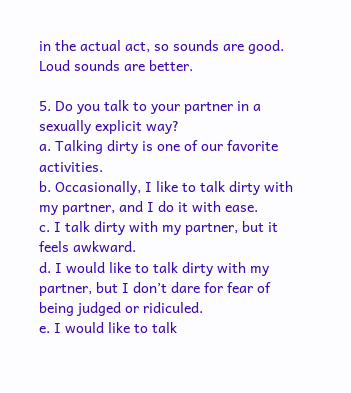in the actual act, so sounds are good. Loud sounds are better.

5. Do you talk to your partner in a sexually explicit way?
a. Talking dirty is one of our favorite activities.
b. Occasionally, I like to talk dirty with my partner, and I do it with ease.
c. I talk dirty with my partner, but it feels awkward.
d. I would like to talk dirty with my partner, but I don’t dare for fear of being judged or ridiculed.
e. I would like to talk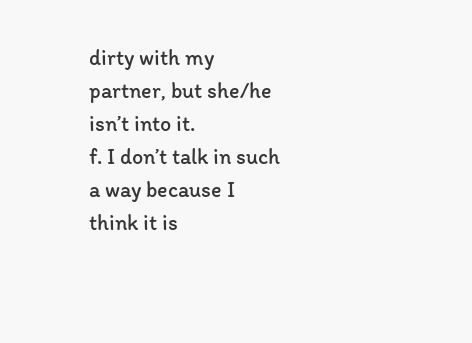dirty with my partner, but she/he isn’t into it.
f. I don’t talk in such a way because I think it is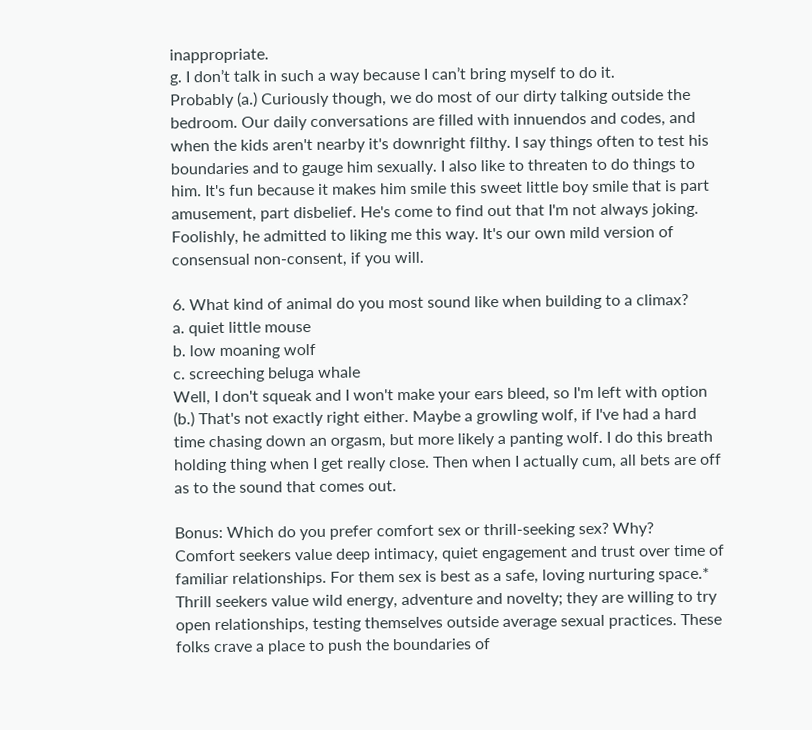inappropriate.
g. I don’t talk in such a way because I can’t bring myself to do it.
Probably (a.) Curiously though, we do most of our dirty talking outside the bedroom. Our daily conversations are filled with innuendos and codes, and when the kids aren't nearby it's downright filthy. I say things often to test his boundaries and to gauge him sexually. I also like to threaten to do things to him. It's fun because it makes him smile this sweet little boy smile that is part amusement, part disbelief. He's come to find out that I'm not always joking. Foolishly, he admitted to liking me this way. It's our own mild version of consensual non-consent, if you will.

6. What kind of animal do you most sound like when building to a climax?
a. quiet little mouse
b. low moaning wolf
c. screeching beluga whale
Well, I don't squeak and I won't make your ears bleed, so I'm left with option (b.) That's not exactly right either. Maybe a growling wolf, if I've had a hard time chasing down an orgasm, but more likely a panting wolf. I do this breath holding thing when I get really close. Then when I actually cum, all bets are off as to the sound that comes out.

Bonus: Which do you prefer comfort sex or thrill-seeking sex? Why?
Comfort seekers value deep intimacy, quiet engagement and trust over time of familiar relationships. For them sex is best as a safe, loving nurturing space.*
Thrill seekers value wild energy, adventure and novelty; they are willing to try open relationships, testing themselves outside average sexual practices. These folks crave a place to push the boundaries of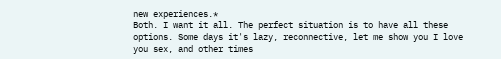new experiences.*
Both. I want it all. The perfect situation is to have all these options. Some days it's lazy, reconnective, let me show you I love you sex, and other times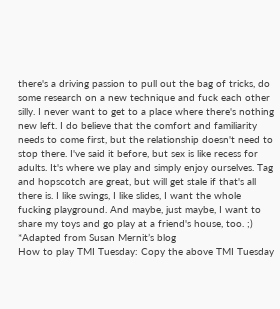there's a driving passion to pull out the bag of tricks, do some research on a new technique and fuck each other silly. I never want to get to a place where there's nothing new left. I do believe that the comfort and familiarity needs to come first, but the relationship doesn't need to stop there. I've said it before, but sex is like recess for adults. It's where we play and simply enjoy ourselves. Tag and hopscotch are great, but will get stale if that's all there is. I like swings, I like slides, I want the whole fucking playground. And maybe, just maybe, I want to share my toys and go play at a friend's house, too. ;)
*Adapted from Susan Mernit’s blog
How to play TMI Tuesday: Copy the above TMI Tuesday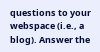questions to your webspace (i.e., a blog). Answer the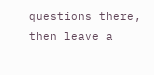questions there, then leave a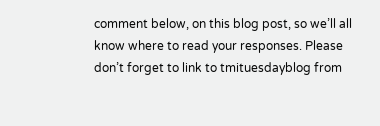comment below, on this blog post, so we’ll all know where to read your responses. Please don’t forget to link to tmituesdayblog from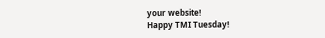your website!
Happy TMI Tuesday!